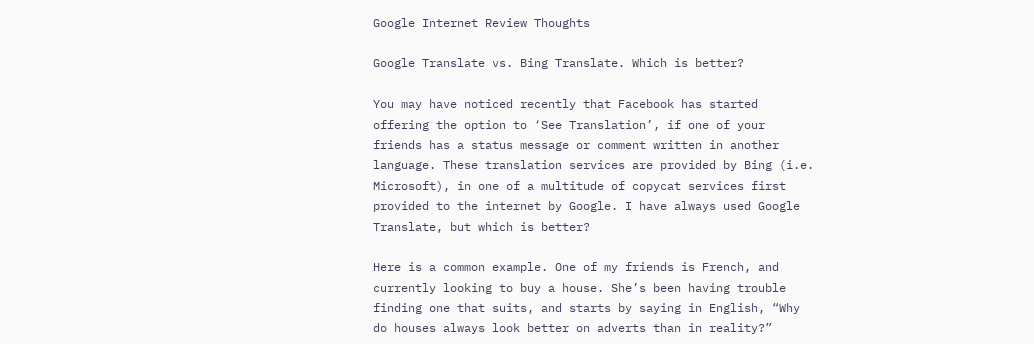Google Internet Review Thoughts

Google Translate vs. Bing Translate. Which is better?

You may have noticed recently that Facebook has started offering the option to ‘See Translation’, if one of your friends has a status message or comment written in another language. These translation services are provided by Bing (i.e. Microsoft), in one of a multitude of copycat services first provided to the internet by Google. I have always used Google Translate, but which is better?

Here is a common example. One of my friends is French, and currently looking to buy a house. She’s been having trouble finding one that suits, and starts by saying in English, “Why do houses always look better on adverts than in reality?”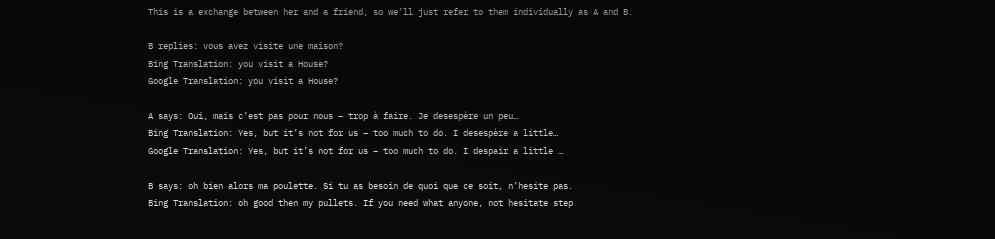This is a exchange between her and a friend, so we’ll just refer to them individually as A and B.

B replies: vous avez visite une maison?
Bing Translation: you visit a House?
Google Translation: you visit a House?

A says: Oui, mais c’est pas pour nous – trop à faire. Je desespère un peu…
Bing Translation: Yes, but it’s not for us – too much to do. I desespère a little…
Google Translation: Yes, but it’s not for us – too much to do. I despair a little …

B says: oh bien alors ma poulette. Si tu as besoin de quoi que ce soit, n’hesite pas.
Bing Translation: oh good then my pullets. If you need what anyone, not hesitate step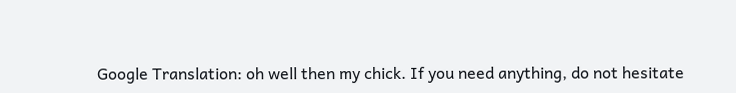Google Translation: oh well then my chick. If you need anything, do not hesitate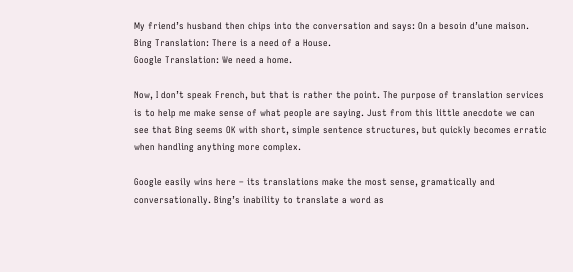My friend’s husband then chips into the conversation and says: On a besoin d’une maison.
Bing Translation: There is a need of a House.
Google Translation: We need a home.

Now, I don’t speak French, but that is rather the point. The purpose of translation services is to help me make sense of what people are saying. Just from this little anecdote we can see that Bing seems OK with short, simple sentence structures, but quickly becomes erratic when handling anything more complex.

Google easily wins here – its translations make the most sense, gramatically and conversationally. Bing’s inability to translate a word as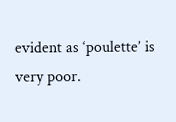evident as ‘poulette’ is very poor.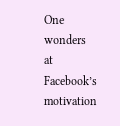One wonders at Facebook’s motivation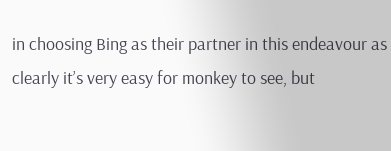in choosing Bing as their partner in this endeavour as clearly it’s very easy for monkey to see, but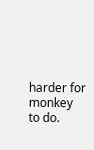harder for monkey to do.